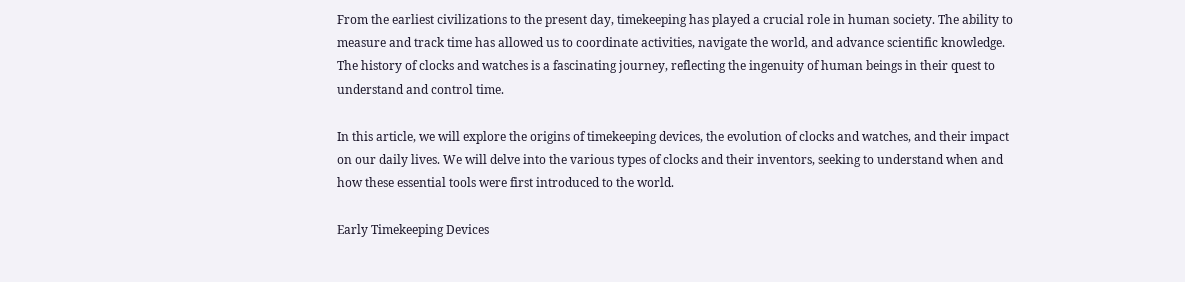From the earliest civilizations to the present day, timekeeping has played a crucial role in human society. The ability to measure and track time has allowed us to coordinate activities, navigate the world, and advance scientific knowledge. The history of clocks and watches is a fascinating journey, reflecting the ingenuity of human beings in their quest to understand and control time.

In this article, we will explore the origins of timekeeping devices, the evolution of clocks and watches, and their impact on our daily lives. We will delve into the various types of clocks and their inventors, seeking to understand when and how these essential tools were first introduced to the world.

Early Timekeeping Devices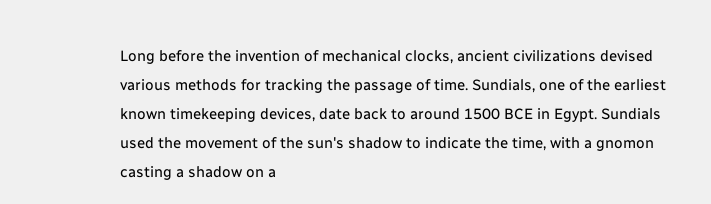Long before the invention of mechanical clocks, ancient civilizations devised various methods for tracking the passage of time. Sundials, one of the earliest known timekeeping devices, date back to around 1500 BCE in Egypt. Sundials used the movement of the sun's shadow to indicate the time, with a gnomon casting a shadow on a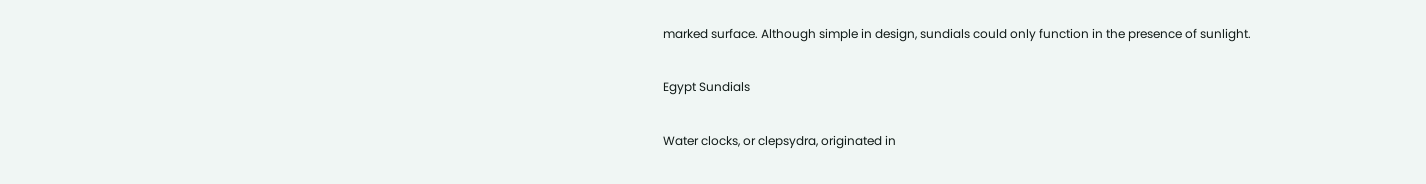marked surface. Although simple in design, sundials could only function in the presence of sunlight.

Egypt Sundials

Water clocks, or clepsydra, originated in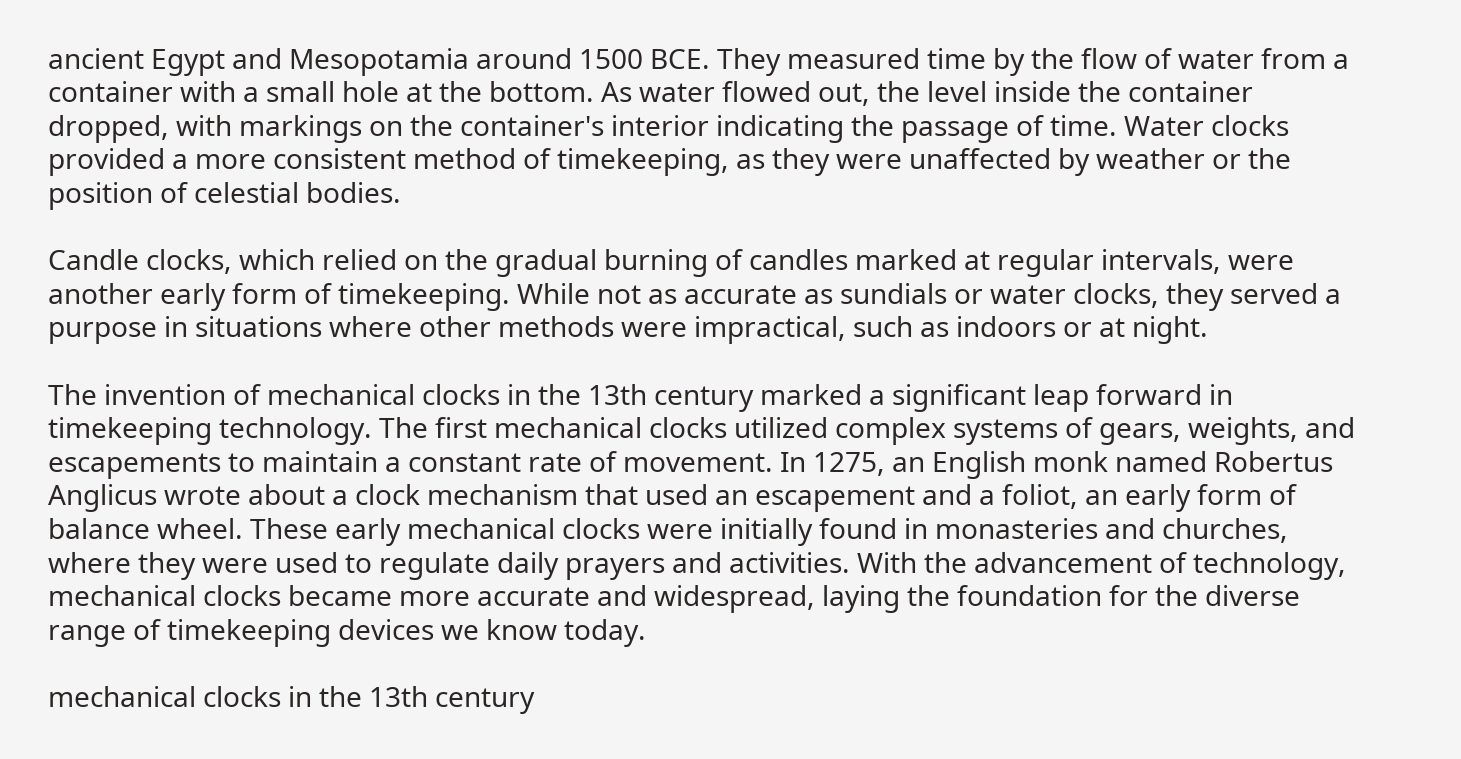ancient Egypt and Mesopotamia around 1500 BCE. They measured time by the flow of water from a container with a small hole at the bottom. As water flowed out, the level inside the container dropped, with markings on the container's interior indicating the passage of time. Water clocks provided a more consistent method of timekeeping, as they were unaffected by weather or the position of celestial bodies.

Candle clocks, which relied on the gradual burning of candles marked at regular intervals, were another early form of timekeeping. While not as accurate as sundials or water clocks, they served a purpose in situations where other methods were impractical, such as indoors or at night.

The invention of mechanical clocks in the 13th century marked a significant leap forward in timekeeping technology. The first mechanical clocks utilized complex systems of gears, weights, and escapements to maintain a constant rate of movement. In 1275, an English monk named Robertus Anglicus wrote about a clock mechanism that used an escapement and a foliot, an early form of balance wheel. These early mechanical clocks were initially found in monasteries and churches, where they were used to regulate daily prayers and activities. With the advancement of technology, mechanical clocks became more accurate and widespread, laying the foundation for the diverse range of timekeeping devices we know today.

mechanical clocks in the 13th century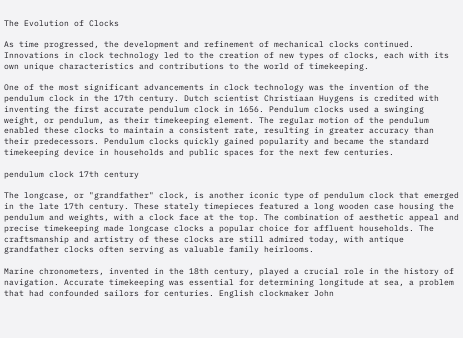The Evolution of Clocks

As time progressed, the development and refinement of mechanical clocks continued. Innovations in clock technology led to the creation of new types of clocks, each with its own unique characteristics and contributions to the world of timekeeping.

One of the most significant advancements in clock technology was the invention of the pendulum clock in the 17th century. Dutch scientist Christiaan Huygens is credited with inventing the first accurate pendulum clock in 1656. Pendulum clocks used a swinging weight, or pendulum, as their timekeeping element. The regular motion of the pendulum enabled these clocks to maintain a consistent rate, resulting in greater accuracy than their predecessors. Pendulum clocks quickly gained popularity and became the standard timekeeping device in households and public spaces for the next few centuries.

pendulum clock 17th century

The longcase, or "grandfather" clock, is another iconic type of pendulum clock that emerged in the late 17th century. These stately timepieces featured a long wooden case housing the pendulum and weights, with a clock face at the top. The combination of aesthetic appeal and precise timekeeping made longcase clocks a popular choice for affluent households. The craftsmanship and artistry of these clocks are still admired today, with antique grandfather clocks often serving as valuable family heirlooms.

Marine chronometers, invented in the 18th century, played a crucial role in the history of navigation. Accurate timekeeping was essential for determining longitude at sea, a problem that had confounded sailors for centuries. English clockmaker John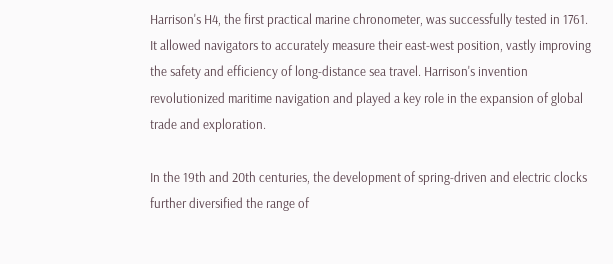Harrison's H4, the first practical marine chronometer, was successfully tested in 1761. It allowed navigators to accurately measure their east-west position, vastly improving the safety and efficiency of long-distance sea travel. Harrison's invention revolutionized maritime navigation and played a key role in the expansion of global trade and exploration.

In the 19th and 20th centuries, the development of spring-driven and electric clocks further diversified the range of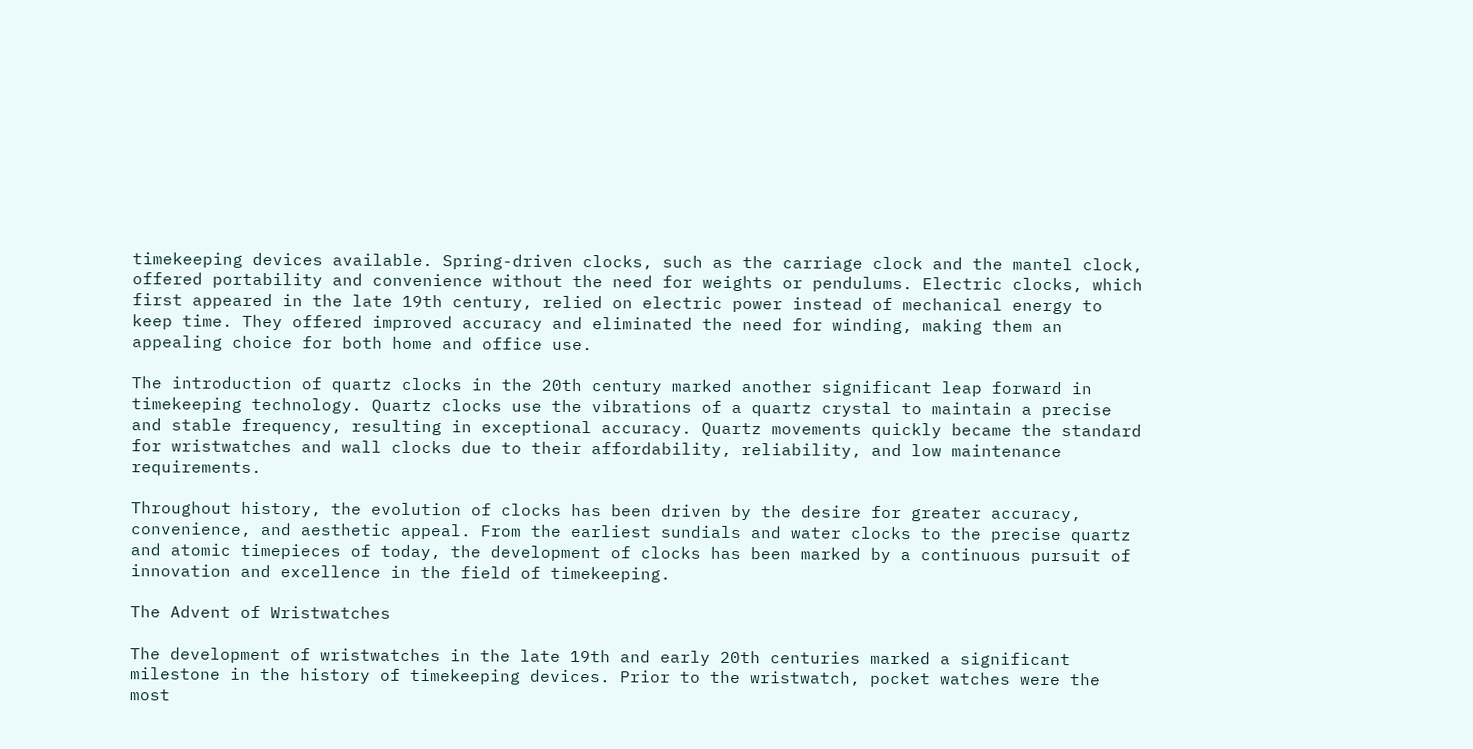timekeeping devices available. Spring-driven clocks, such as the carriage clock and the mantel clock, offered portability and convenience without the need for weights or pendulums. Electric clocks, which first appeared in the late 19th century, relied on electric power instead of mechanical energy to keep time. They offered improved accuracy and eliminated the need for winding, making them an appealing choice for both home and office use.

The introduction of quartz clocks in the 20th century marked another significant leap forward in timekeeping technology. Quartz clocks use the vibrations of a quartz crystal to maintain a precise and stable frequency, resulting in exceptional accuracy. Quartz movements quickly became the standard for wristwatches and wall clocks due to their affordability, reliability, and low maintenance requirements.

Throughout history, the evolution of clocks has been driven by the desire for greater accuracy, convenience, and aesthetic appeal. From the earliest sundials and water clocks to the precise quartz and atomic timepieces of today, the development of clocks has been marked by a continuous pursuit of innovation and excellence in the field of timekeeping.

The Advent of Wristwatches

The development of wristwatches in the late 19th and early 20th centuries marked a significant milestone in the history of timekeeping devices. Prior to the wristwatch, pocket watches were the most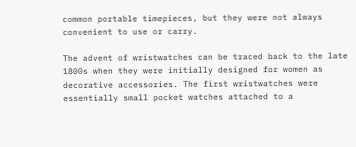common portable timepieces, but they were not always convenient to use or carry.

The advent of wristwatches can be traced back to the late 1800s when they were initially designed for women as decorative accessories. The first wristwatches were essentially small pocket watches attached to a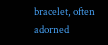bracelet, often adorned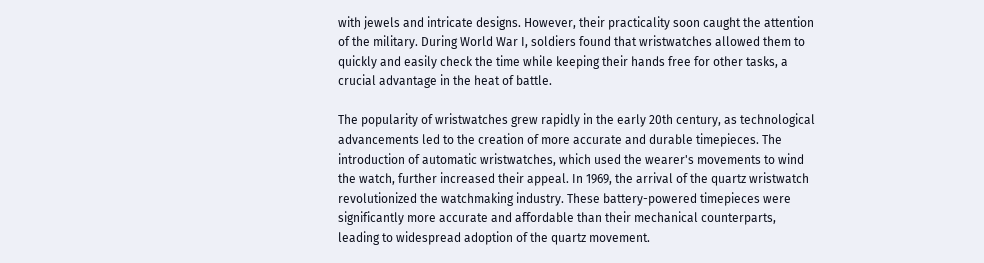with jewels and intricate designs. However, their practicality soon caught the attention of the military. During World War I, soldiers found that wristwatches allowed them to quickly and easily check the time while keeping their hands free for other tasks, a crucial advantage in the heat of battle.

The popularity of wristwatches grew rapidly in the early 20th century, as technological advancements led to the creation of more accurate and durable timepieces. The introduction of automatic wristwatches, which used the wearer's movements to wind the watch, further increased their appeal. In 1969, the arrival of the quartz wristwatch revolutionized the watchmaking industry. These battery-powered timepieces were significantly more accurate and affordable than their mechanical counterparts, leading to widespread adoption of the quartz movement.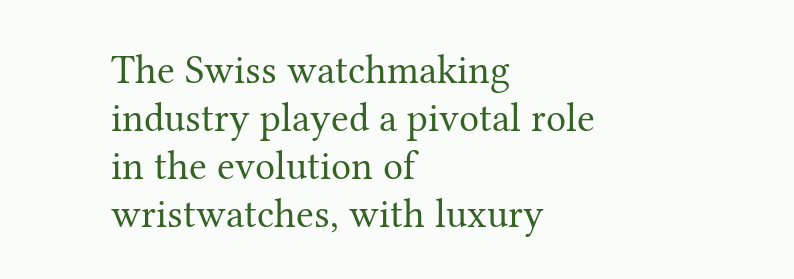The Swiss watchmaking industry played a pivotal role in the evolution of wristwatches, with luxury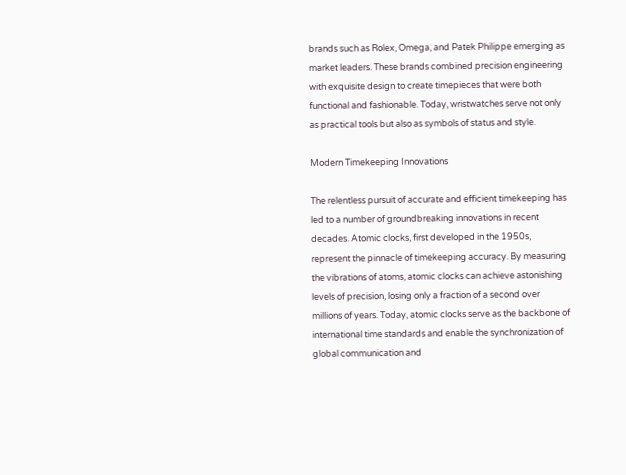brands such as Rolex, Omega, and Patek Philippe emerging as market leaders. These brands combined precision engineering with exquisite design to create timepieces that were both functional and fashionable. Today, wristwatches serve not only as practical tools but also as symbols of status and style.

Modern Timekeeping Innovations

The relentless pursuit of accurate and efficient timekeeping has led to a number of groundbreaking innovations in recent decades. Atomic clocks, first developed in the 1950s, represent the pinnacle of timekeeping accuracy. By measuring the vibrations of atoms, atomic clocks can achieve astonishing levels of precision, losing only a fraction of a second over millions of years. Today, atomic clocks serve as the backbone of international time standards and enable the synchronization of global communication and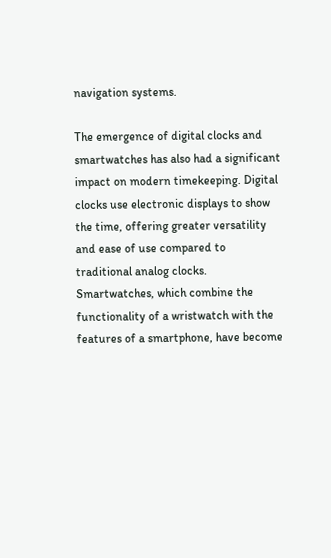navigation systems.

The emergence of digital clocks and smartwatches has also had a significant impact on modern timekeeping. Digital clocks use electronic displays to show the time, offering greater versatility and ease of use compared to traditional analog clocks. Smartwatches, which combine the functionality of a wristwatch with the features of a smartphone, have become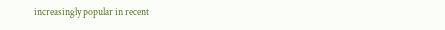increasingly popular in recent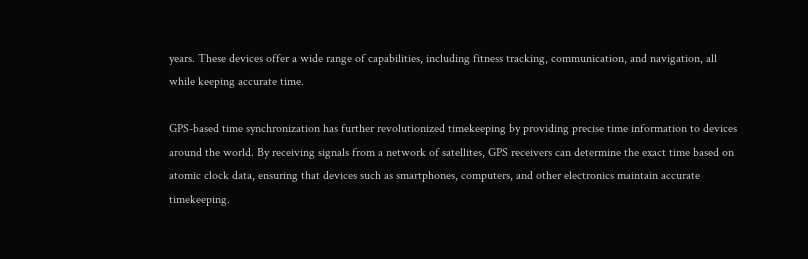years. These devices offer a wide range of capabilities, including fitness tracking, communication, and navigation, all while keeping accurate time.

GPS-based time synchronization has further revolutionized timekeeping by providing precise time information to devices around the world. By receiving signals from a network of satellites, GPS receivers can determine the exact time based on atomic clock data, ensuring that devices such as smartphones, computers, and other electronics maintain accurate timekeeping.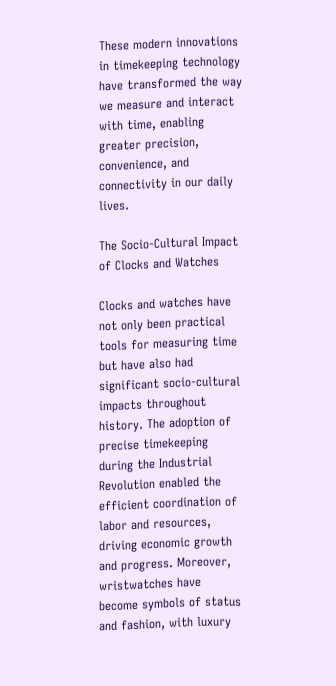These modern innovations in timekeeping technology have transformed the way we measure and interact with time, enabling greater precision, convenience, and connectivity in our daily lives.

The Socio-Cultural Impact of Clocks and Watches

Clocks and watches have not only been practical tools for measuring time but have also had significant socio-cultural impacts throughout history. The adoption of precise timekeeping during the Industrial Revolution enabled the efficient coordination of labor and resources, driving economic growth and progress. Moreover, wristwatches have become symbols of status and fashion, with luxury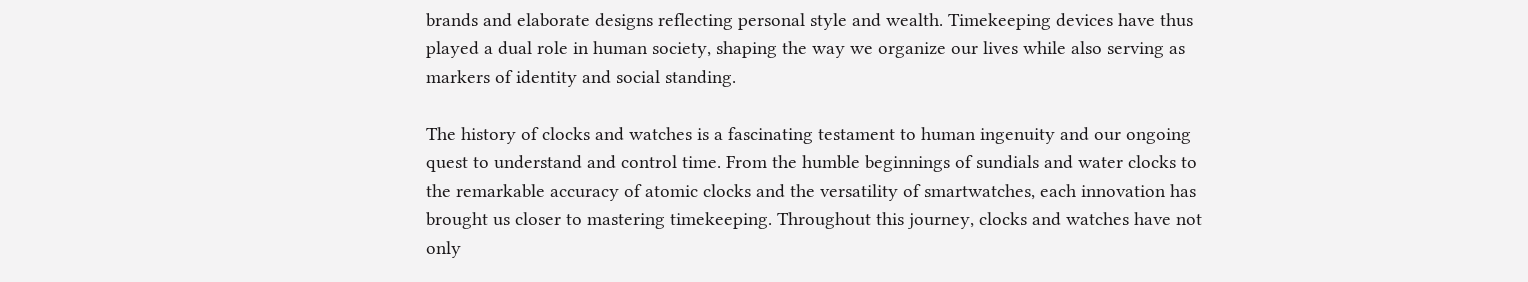brands and elaborate designs reflecting personal style and wealth. Timekeeping devices have thus played a dual role in human society, shaping the way we organize our lives while also serving as markers of identity and social standing.

The history of clocks and watches is a fascinating testament to human ingenuity and our ongoing quest to understand and control time. From the humble beginnings of sundials and water clocks to the remarkable accuracy of atomic clocks and the versatility of smartwatches, each innovation has brought us closer to mastering timekeeping. Throughout this journey, clocks and watches have not only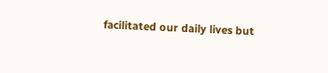facilitated our daily lives but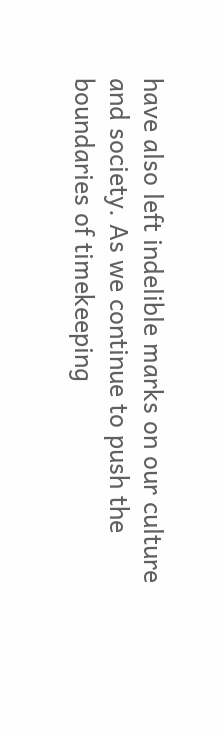have also left indelible marks on our culture and society. As we continue to push the boundaries of timekeeping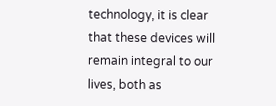technology, it is clear that these devices will remain integral to our lives, both as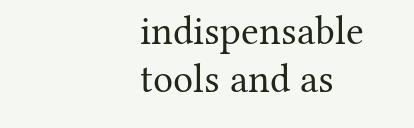indispensable tools and as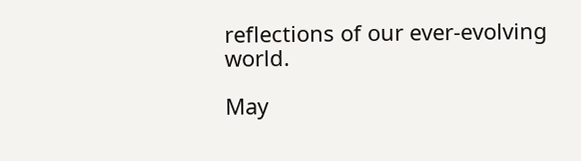reflections of our ever-evolving world.

May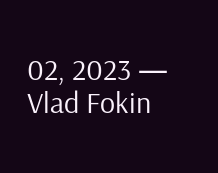02, 2023 — Vlad Fokin